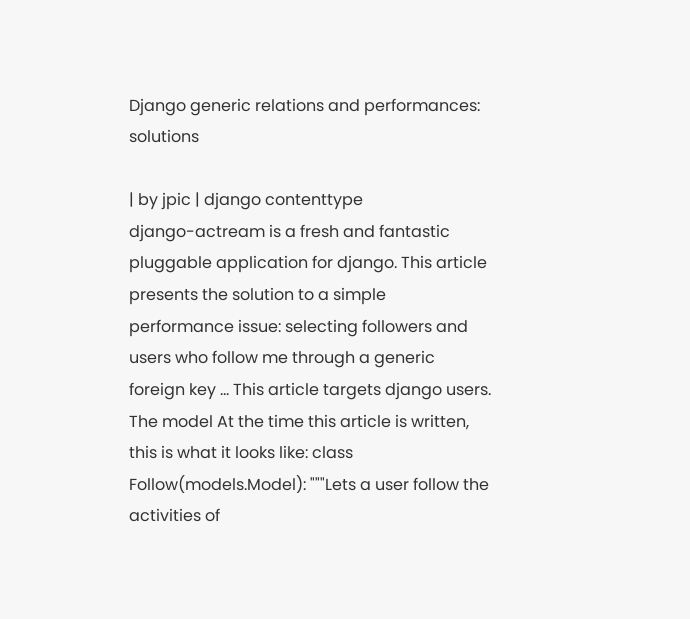Django generic relations and performances: solutions

| by jpic | django contenttype
django-actream is a fresh and fantastic pluggable application for django. This article presents the solution to a simple performance issue: selecting followers and users who follow me through a generic foreign key … This article targets django users. The model At the time this article is written, this is what it looks like: class Follow(models.Model): """Lets a user follow the activities of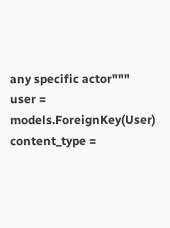any specific actor""" user = models.ForeignKey(User) content_type =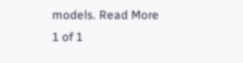models. Read More
1 of 1